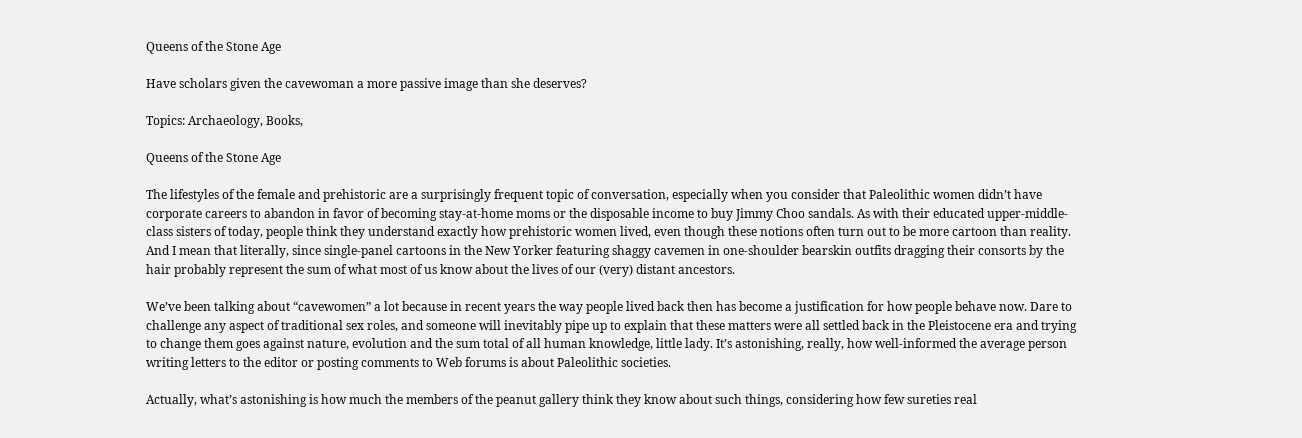Queens of the Stone Age

Have scholars given the cavewoman a more passive image than she deserves?

Topics: Archaeology, Books,

Queens of the Stone Age

The lifestyles of the female and prehistoric are a surprisingly frequent topic of conversation, especially when you consider that Paleolithic women didn’t have corporate careers to abandon in favor of becoming stay-at-home moms or the disposable income to buy Jimmy Choo sandals. As with their educated upper-middle-class sisters of today, people think they understand exactly how prehistoric women lived, even though these notions often turn out to be more cartoon than reality. And I mean that literally, since single-panel cartoons in the New Yorker featuring shaggy cavemen in one-shoulder bearskin outfits dragging their consorts by the hair probably represent the sum of what most of us know about the lives of our (very) distant ancestors.

We’ve been talking about “cavewomen” a lot because in recent years the way people lived back then has become a justification for how people behave now. Dare to challenge any aspect of traditional sex roles, and someone will inevitably pipe up to explain that these matters were all settled back in the Pleistocene era and trying to change them goes against nature, evolution and the sum total of all human knowledge, little lady. It’s astonishing, really, how well-informed the average person writing letters to the editor or posting comments to Web forums is about Paleolithic societies.

Actually, what’s astonishing is how much the members of the peanut gallery think they know about such things, considering how few sureties real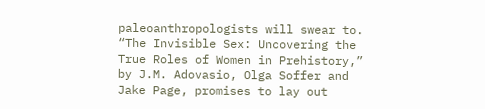paleoanthropologists will swear to. “The Invisible Sex: Uncovering the True Roles of Women in Prehistory,” by J.M. Adovasio, Olga Soffer and Jake Page, promises to lay out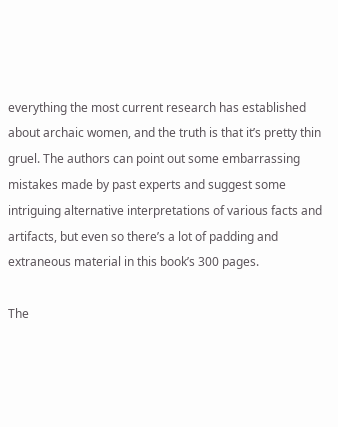everything the most current research has established about archaic women, and the truth is that it’s pretty thin gruel. The authors can point out some embarrassing mistakes made by past experts and suggest some intriguing alternative interpretations of various facts and artifacts, but even so there’s a lot of padding and extraneous material in this book’s 300 pages.

The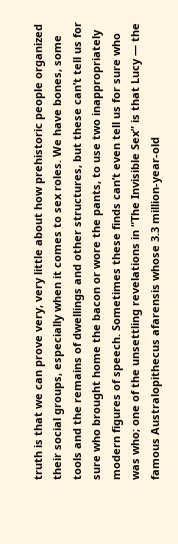truth is that we can prove very, very little about how prehistoric people organized their social groups, especially when it comes to sex roles. We have bones, some tools and the remains of dwellings and other structures, but these can’t tell us for sure who brought home the bacon or wore the pants, to use two inappropriately modern figures of speech. Sometimes these finds can’t even tell us for sure who was who; one of the unsettling revelations in “The Invisible Sex” is that Lucy — the famous Australopithecus afarensis whose 3.3 million-year-old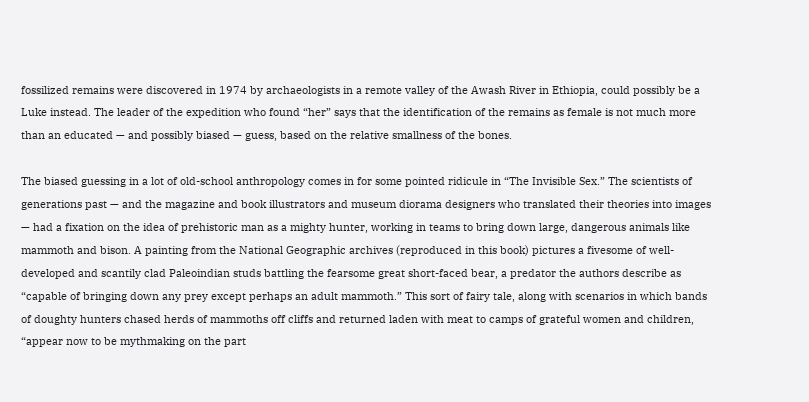fossilized remains were discovered in 1974 by archaeologists in a remote valley of the Awash River in Ethiopia, could possibly be a Luke instead. The leader of the expedition who found “her” says that the identification of the remains as female is not much more than an educated — and possibly biased — guess, based on the relative smallness of the bones.

The biased guessing in a lot of old-school anthropology comes in for some pointed ridicule in “The Invisible Sex.” The scientists of generations past — and the magazine and book illustrators and museum diorama designers who translated their theories into images — had a fixation on the idea of prehistoric man as a mighty hunter, working in teams to bring down large, dangerous animals like mammoth and bison. A painting from the National Geographic archives (reproduced in this book) pictures a fivesome of well-developed and scantily clad Paleoindian studs battling the fearsome great short-faced bear, a predator the authors describe as “capable of bringing down any prey except perhaps an adult mammoth.” This sort of fairy tale, along with scenarios in which bands of doughty hunters chased herds of mammoths off cliffs and returned laden with meat to camps of grateful women and children, “appear now to be mythmaking on the part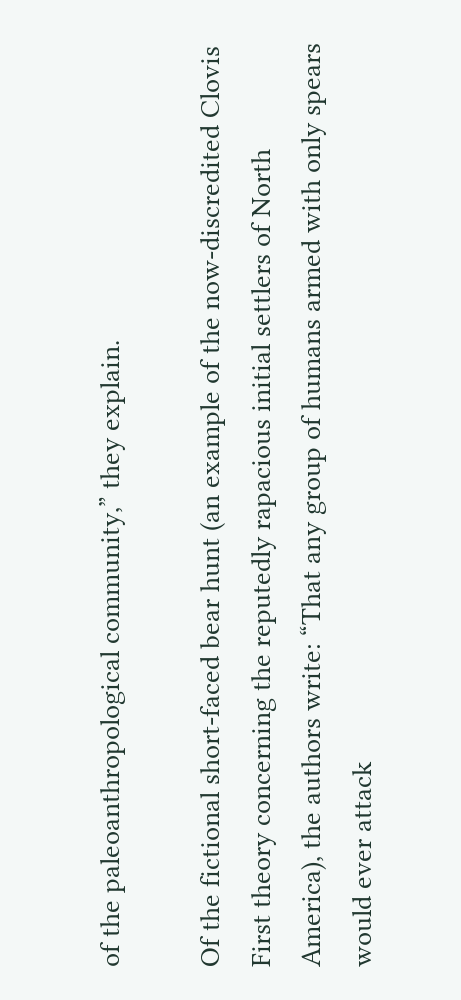of the paleoanthropological community,” they explain.

Of the fictional short-faced bear hunt (an example of the now-discredited Clovis First theory concerning the reputedly rapacious initial settlers of North America), the authors write: “That any group of humans armed with only spears would ever attack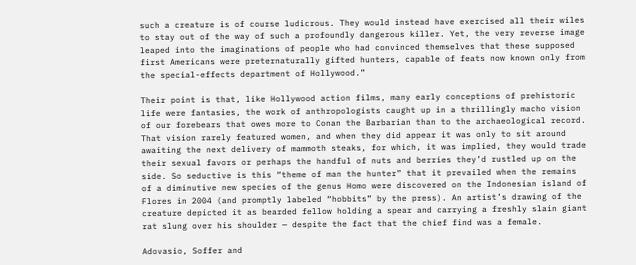such a creature is of course ludicrous. They would instead have exercised all their wiles to stay out of the way of such a profoundly dangerous killer. Yet, the very reverse image leaped into the imaginations of people who had convinced themselves that these supposed first Americans were preternaturally gifted hunters, capable of feats now known only from the special-effects department of Hollywood.”

Their point is that, like Hollywood action films, many early conceptions of prehistoric life were fantasies, the work of anthropologists caught up in a thrillingly macho vision of our forebears that owes more to Conan the Barbarian than to the archaeological record. That vision rarely featured women, and when they did appear it was only to sit around awaiting the next delivery of mammoth steaks, for which, it was implied, they would trade their sexual favors or perhaps the handful of nuts and berries they’d rustled up on the side. So seductive is this “theme of man the hunter” that it prevailed when the remains of a diminutive new species of the genus Homo were discovered on the Indonesian island of Flores in 2004 (and promptly labeled “hobbits” by the press). An artist’s drawing of the creature depicted it as bearded fellow holding a spear and carrying a freshly slain giant rat slung over his shoulder — despite the fact that the chief find was a female.

Adovasio, Soffer and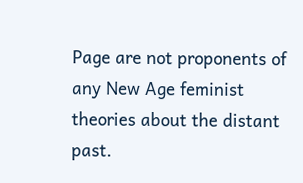Page are not proponents of any New Age feminist theories about the distant past.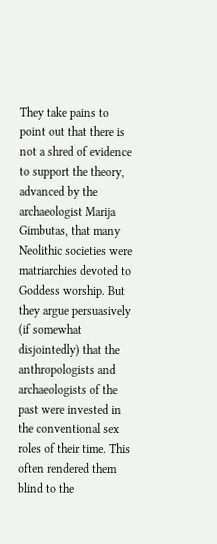They take pains to point out that there is not a shred of evidence to support the theory, advanced by the archaeologist Marija Gimbutas, that many Neolithic societies were matriarchies devoted to Goddess worship. But they argue persuasively (if somewhat disjointedly) that the anthropologists and archaeologists of the past were invested in the conventional sex roles of their time. This often rendered them blind to the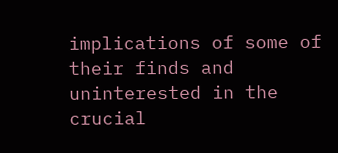implications of some of their finds and uninterested in the crucial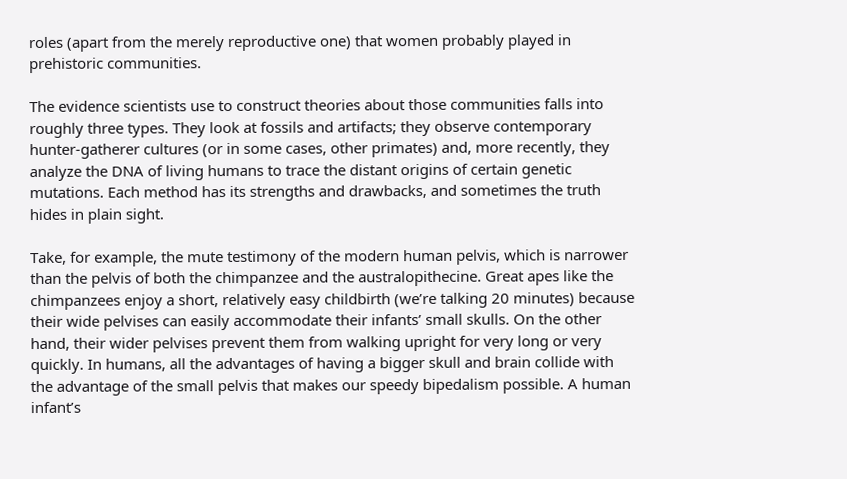roles (apart from the merely reproductive one) that women probably played in prehistoric communities.

The evidence scientists use to construct theories about those communities falls into roughly three types. They look at fossils and artifacts; they observe contemporary hunter-gatherer cultures (or in some cases, other primates) and, more recently, they analyze the DNA of living humans to trace the distant origins of certain genetic mutations. Each method has its strengths and drawbacks, and sometimes the truth hides in plain sight.

Take, for example, the mute testimony of the modern human pelvis, which is narrower than the pelvis of both the chimpanzee and the australopithecine. Great apes like the chimpanzees enjoy a short, relatively easy childbirth (we’re talking 20 minutes) because their wide pelvises can easily accommodate their infants’ small skulls. On the other hand, their wider pelvises prevent them from walking upright for very long or very quickly. In humans, all the advantages of having a bigger skull and brain collide with the advantage of the small pelvis that makes our speedy bipedalism possible. A human infant’s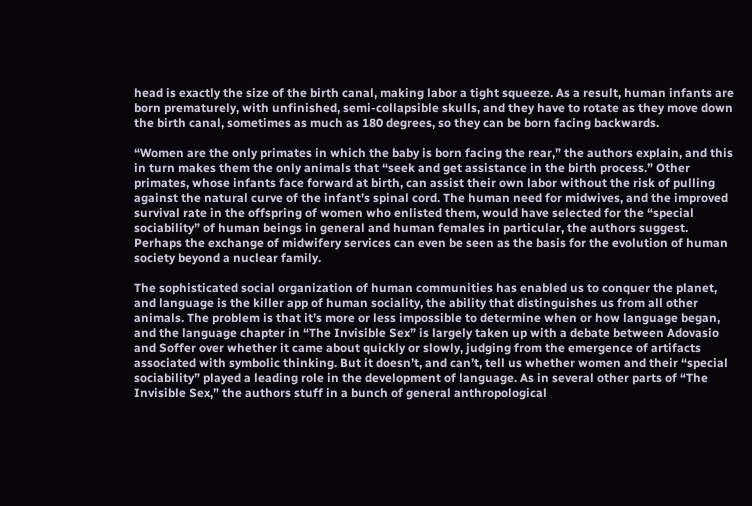head is exactly the size of the birth canal, making labor a tight squeeze. As a result, human infants are born prematurely, with unfinished, semi-collapsible skulls, and they have to rotate as they move down the birth canal, sometimes as much as 180 degrees, so they can be born facing backwards.

“Women are the only primates in which the baby is born facing the rear,” the authors explain, and this in turn makes them the only animals that “seek and get assistance in the birth process.” Other primates, whose infants face forward at birth, can assist their own labor without the risk of pulling against the natural curve of the infant’s spinal cord. The human need for midwives, and the improved survival rate in the offspring of women who enlisted them, would have selected for the “special sociability” of human beings in general and human females in particular, the authors suggest. Perhaps the exchange of midwifery services can even be seen as the basis for the evolution of human society beyond a nuclear family.

The sophisticated social organization of human communities has enabled us to conquer the planet, and language is the killer app of human sociality, the ability that distinguishes us from all other animals. The problem is that it’s more or less impossible to determine when or how language began, and the language chapter in “The Invisible Sex” is largely taken up with a debate between Adovasio and Soffer over whether it came about quickly or slowly, judging from the emergence of artifacts associated with symbolic thinking. But it doesn’t, and can’t, tell us whether women and their “special sociability” played a leading role in the development of language. As in several other parts of “The Invisible Sex,” the authors stuff in a bunch of general anthropological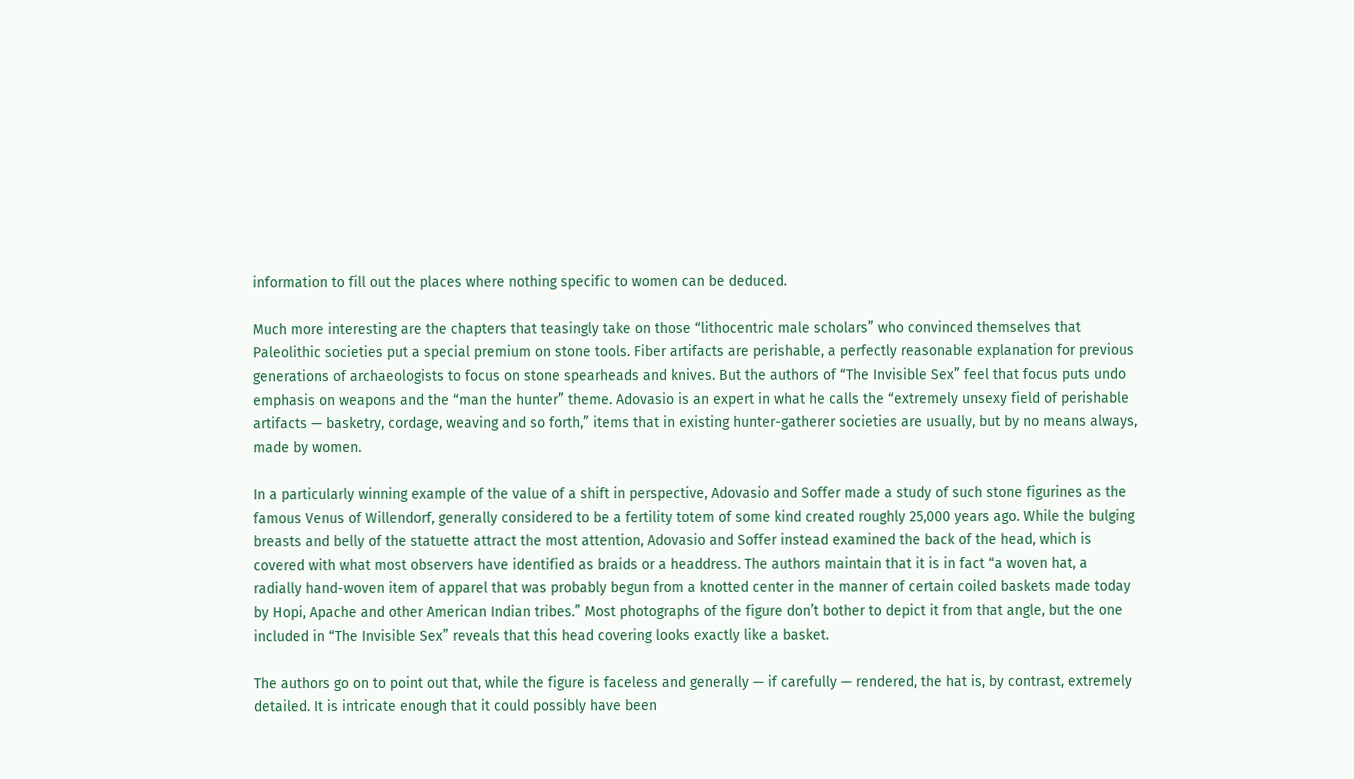information to fill out the places where nothing specific to women can be deduced.

Much more interesting are the chapters that teasingly take on those “lithocentric male scholars” who convinced themselves that Paleolithic societies put a special premium on stone tools. Fiber artifacts are perishable, a perfectly reasonable explanation for previous generations of archaeologists to focus on stone spearheads and knives. But the authors of “The Invisible Sex” feel that focus puts undo emphasis on weapons and the “man the hunter” theme. Adovasio is an expert in what he calls the “extremely unsexy field of perishable artifacts — basketry, cordage, weaving and so forth,” items that in existing hunter-gatherer societies are usually, but by no means always, made by women.

In a particularly winning example of the value of a shift in perspective, Adovasio and Soffer made a study of such stone figurines as the famous Venus of Willendorf, generally considered to be a fertility totem of some kind created roughly 25,000 years ago. While the bulging breasts and belly of the statuette attract the most attention, Adovasio and Soffer instead examined the back of the head, which is covered with what most observers have identified as braids or a headdress. The authors maintain that it is in fact “a woven hat, a radially hand-woven item of apparel that was probably begun from a knotted center in the manner of certain coiled baskets made today by Hopi, Apache and other American Indian tribes.” Most photographs of the figure don’t bother to depict it from that angle, but the one included in “The Invisible Sex” reveals that this head covering looks exactly like a basket.

The authors go on to point out that, while the figure is faceless and generally — if carefully — rendered, the hat is, by contrast, extremely detailed. It is intricate enough that it could possibly have been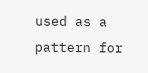used as a pattern for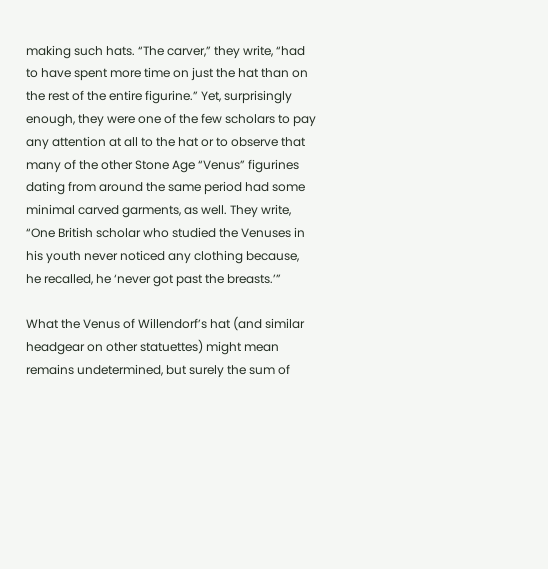making such hats. “The carver,” they write, “had to have spent more time on just the hat than on the rest of the entire figurine.” Yet, surprisingly enough, they were one of the few scholars to pay any attention at all to the hat or to observe that many of the other Stone Age “Venus” figurines dating from around the same period had some minimal carved garments, as well. They write, “One British scholar who studied the Venuses in his youth never noticed any clothing because, he recalled, he ‘never got past the breasts.’”

What the Venus of Willendorf’s hat (and similar headgear on other statuettes) might mean remains undetermined, but surely the sum of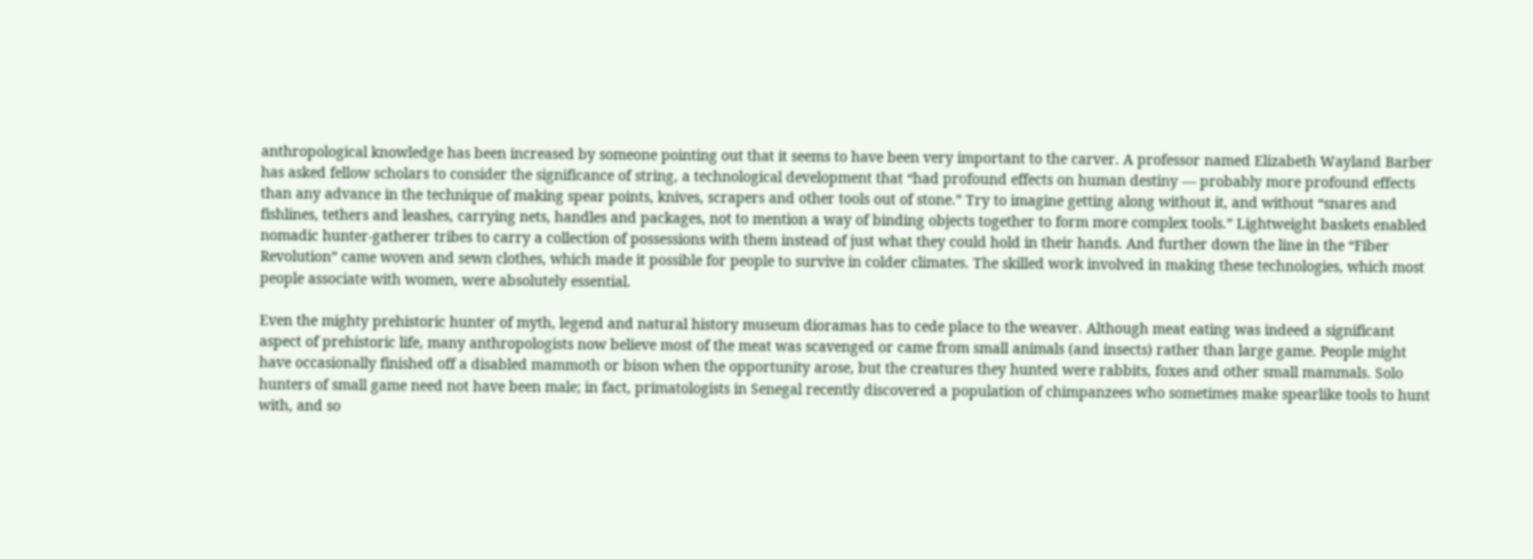anthropological knowledge has been increased by someone pointing out that it seems to have been very important to the carver. A professor named Elizabeth Wayland Barber has asked fellow scholars to consider the significance of string, a technological development that “had profound effects on human destiny — probably more profound effects than any advance in the technique of making spear points, knives, scrapers and other tools out of stone.” Try to imagine getting along without it, and without “snares and fishlines, tethers and leashes, carrying nets, handles and packages, not to mention a way of binding objects together to form more complex tools.” Lightweight baskets enabled nomadic hunter-gatherer tribes to carry a collection of possessions with them instead of just what they could hold in their hands. And further down the line in the “Fiber Revolution” came woven and sewn clothes, which made it possible for people to survive in colder climates. The skilled work involved in making these technologies, which most people associate with women, were absolutely essential.

Even the mighty prehistoric hunter of myth, legend and natural history museum dioramas has to cede place to the weaver. Although meat eating was indeed a significant aspect of prehistoric life, many anthropologists now believe most of the meat was scavenged or came from small animals (and insects) rather than large game. People might have occasionally finished off a disabled mammoth or bison when the opportunity arose, but the creatures they hunted were rabbits, foxes and other small mammals. Solo hunters of small game need not have been male; in fact, primatologists in Senegal recently discovered a population of chimpanzees who sometimes make spearlike tools to hunt with, and so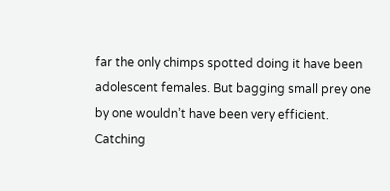far the only chimps spotted doing it have been adolescent females. But bagging small prey one by one wouldn’t have been very efficient. Catching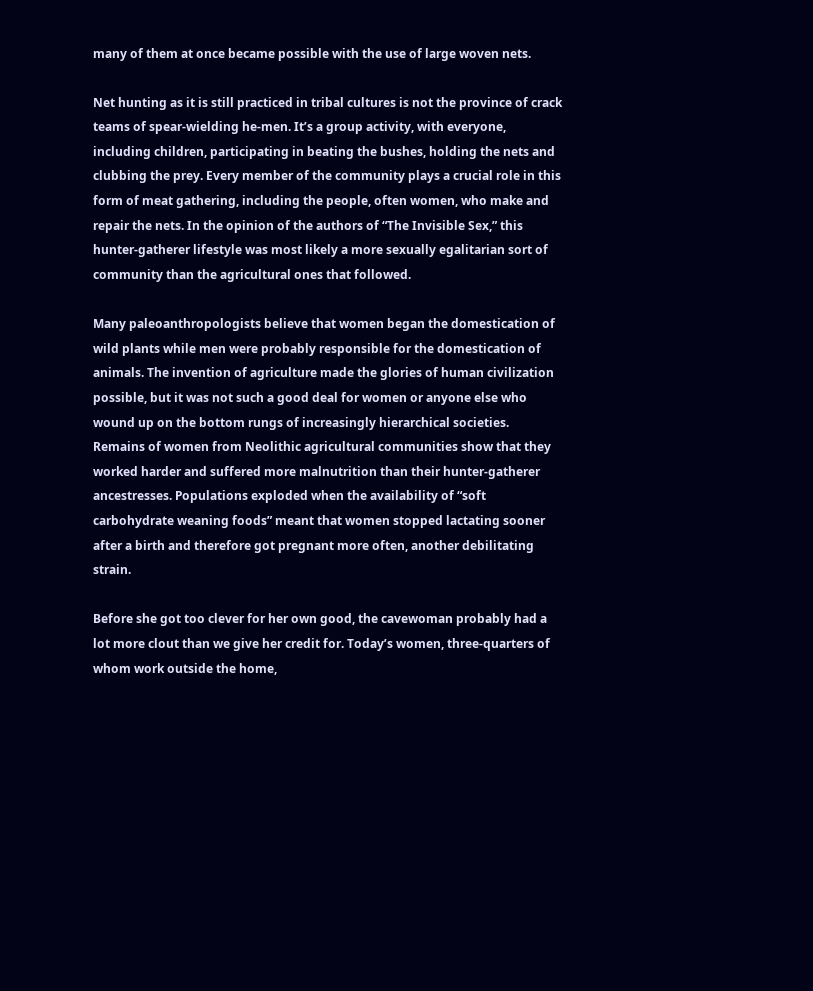many of them at once became possible with the use of large woven nets.

Net hunting as it is still practiced in tribal cultures is not the province of crack teams of spear-wielding he-men. It’s a group activity, with everyone, including children, participating in beating the bushes, holding the nets and clubbing the prey. Every member of the community plays a crucial role in this form of meat gathering, including the people, often women, who make and repair the nets. In the opinion of the authors of “The Invisible Sex,” this hunter-gatherer lifestyle was most likely a more sexually egalitarian sort of community than the agricultural ones that followed.

Many paleoanthropologists believe that women began the domestication of wild plants while men were probably responsible for the domestication of animals. The invention of agriculture made the glories of human civilization possible, but it was not such a good deal for women or anyone else who wound up on the bottom rungs of increasingly hierarchical societies. Remains of women from Neolithic agricultural communities show that they worked harder and suffered more malnutrition than their hunter-gatherer ancestresses. Populations exploded when the availability of “soft carbohydrate weaning foods” meant that women stopped lactating sooner after a birth and therefore got pregnant more often, another debilitating strain.

Before she got too clever for her own good, the cavewoman probably had a lot more clout than we give her credit for. Today’s women, three-quarters of whom work outside the home,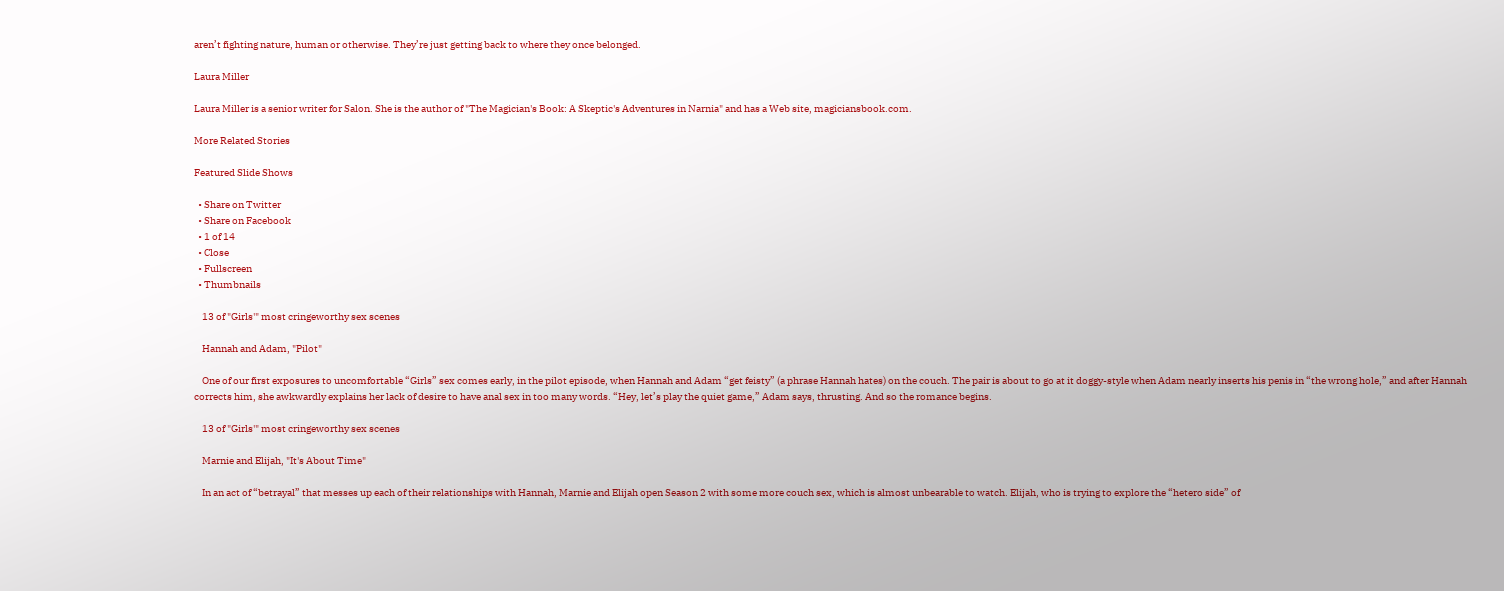aren’t fighting nature, human or otherwise. They’re just getting back to where they once belonged.

Laura Miller

Laura Miller is a senior writer for Salon. She is the author of "The Magician's Book: A Skeptic's Adventures in Narnia" and has a Web site, magiciansbook.com.

More Related Stories

Featured Slide Shows

  • Share on Twitter
  • Share on Facebook
  • 1 of 14
  • Close
  • Fullscreen
  • Thumbnails

    13 of "Girls'" most cringeworthy sex scenes

    Hannah and Adam, "Pilot"

    One of our first exposures to uncomfortable “Girls” sex comes early, in the pilot episode, when Hannah and Adam “get feisty” (a phrase Hannah hates) on the couch. The pair is about to go at it doggy-style when Adam nearly inserts his penis in “the wrong hole,” and after Hannah corrects him, she awkwardly explains her lack of desire to have anal sex in too many words. “Hey, let’s play the quiet game,” Adam says, thrusting. And so the romance begins.

    13 of "Girls'" most cringeworthy sex scenes

    Marnie and Elijah, "It's About Time"

    In an act of “betrayal” that messes up each of their relationships with Hannah, Marnie and Elijah open Season 2 with some more couch sex, which is almost unbearable to watch. Elijah, who is trying to explore the “hetero side” of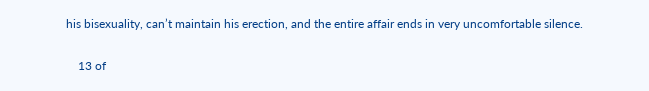his bisexuality, can’t maintain his erection, and the entire affair ends in very uncomfortable silence.

    13 of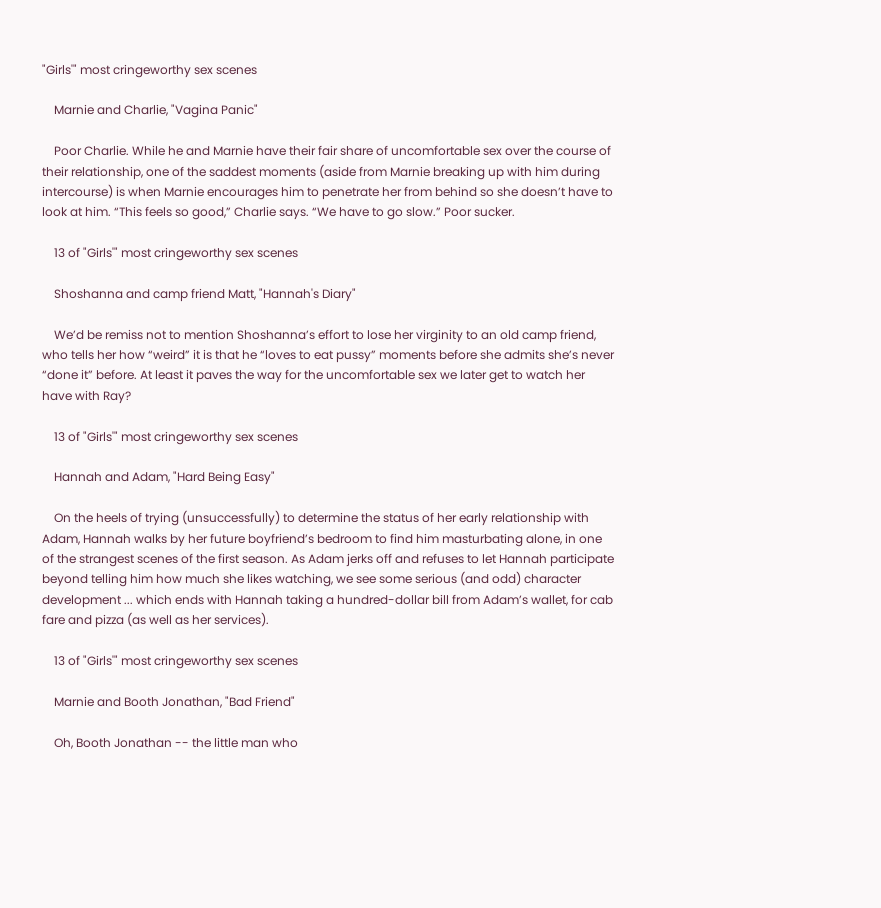"Girls'" most cringeworthy sex scenes

    Marnie and Charlie, "Vagina Panic"

    Poor Charlie. While he and Marnie have their fair share of uncomfortable sex over the course of their relationship, one of the saddest moments (aside from Marnie breaking up with him during intercourse) is when Marnie encourages him to penetrate her from behind so she doesn’t have to look at him. “This feels so good,” Charlie says. “We have to go slow.” Poor sucker.

    13 of "Girls'" most cringeworthy sex scenes

    Shoshanna and camp friend Matt, "Hannah's Diary"

    We’d be remiss not to mention Shoshanna’s effort to lose her virginity to an old camp friend, who tells her how “weird” it is that he “loves to eat pussy” moments before she admits she’s never “done it” before. At least it paves the way for the uncomfortable sex we later get to watch her have with Ray?

    13 of "Girls'" most cringeworthy sex scenes

    Hannah and Adam, "Hard Being Easy"

    On the heels of trying (unsuccessfully) to determine the status of her early relationship with Adam, Hannah walks by her future boyfriend’s bedroom to find him masturbating alone, in one of the strangest scenes of the first season. As Adam jerks off and refuses to let Hannah participate beyond telling him how much she likes watching, we see some serious (and odd) character development ... which ends with Hannah taking a hundred-dollar bill from Adam’s wallet, for cab fare and pizza (as well as her services).

    13 of "Girls'" most cringeworthy sex scenes

    Marnie and Booth Jonathan, "Bad Friend"

    Oh, Booth Jonathan -- the little man who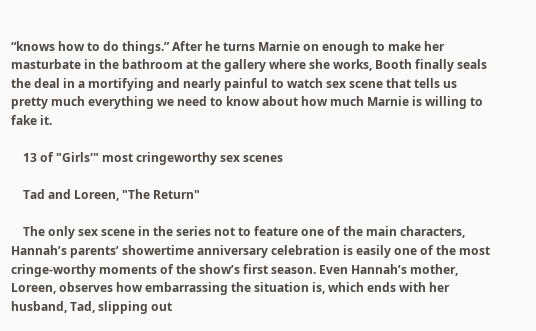“knows how to do things.” After he turns Marnie on enough to make her masturbate in the bathroom at the gallery where she works, Booth finally seals the deal in a mortifying and nearly painful to watch sex scene that tells us pretty much everything we need to know about how much Marnie is willing to fake it.

    13 of "Girls'" most cringeworthy sex scenes

    Tad and Loreen, "The Return"

    The only sex scene in the series not to feature one of the main characters, Hannah’s parents’ showertime anniversary celebration is easily one of the most cringe-worthy moments of the show’s first season. Even Hannah’s mother, Loreen, observes how embarrassing the situation is, which ends with her husband, Tad, slipping out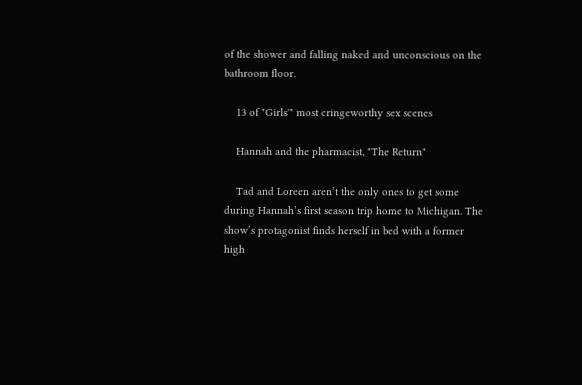of the shower and falling naked and unconscious on the bathroom floor.

    13 of "Girls'" most cringeworthy sex scenes

    Hannah and the pharmacist, "The Return"

    Tad and Loreen aren’t the only ones to get some during Hannah’s first season trip home to Michigan. The show’s protagonist finds herself in bed with a former high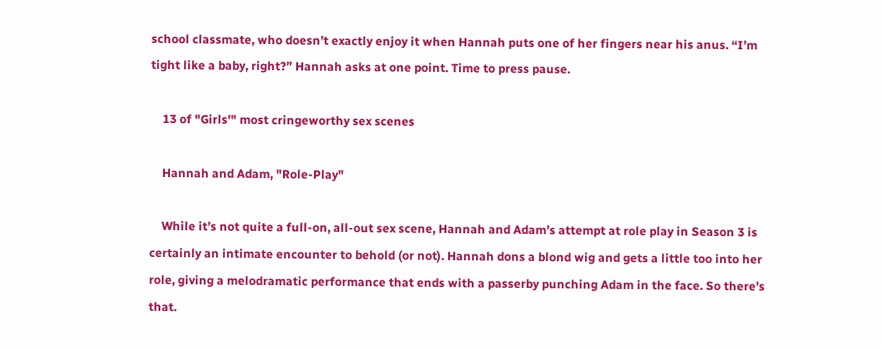school classmate, who doesn’t exactly enjoy it when Hannah puts one of her fingers near his anus. “I’m tight like a baby, right?” Hannah asks at one point. Time to press pause.

    13 of "Girls'" most cringeworthy sex scenes

    Hannah and Adam, "Role-Play"

    While it’s not quite a full-on, all-out sex scene, Hannah and Adam’s attempt at role play in Season 3 is certainly an intimate encounter to behold (or not). Hannah dons a blond wig and gets a little too into her role, giving a melodramatic performance that ends with a passerby punching Adam in the face. So there’s that.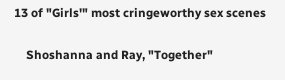13 of "Girls'" most cringeworthy sex scenes

    Shoshanna and Ray, "Together"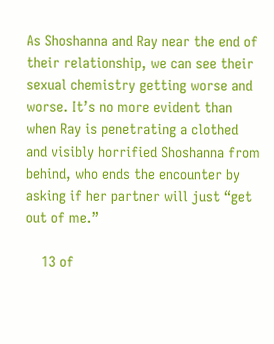As Shoshanna and Ray near the end of their relationship, we can see their sexual chemistry getting worse and worse. It’s no more evident than when Ray is penetrating a clothed and visibly horrified Shoshanna from behind, who ends the encounter by asking if her partner will just “get out of me.”

    13 of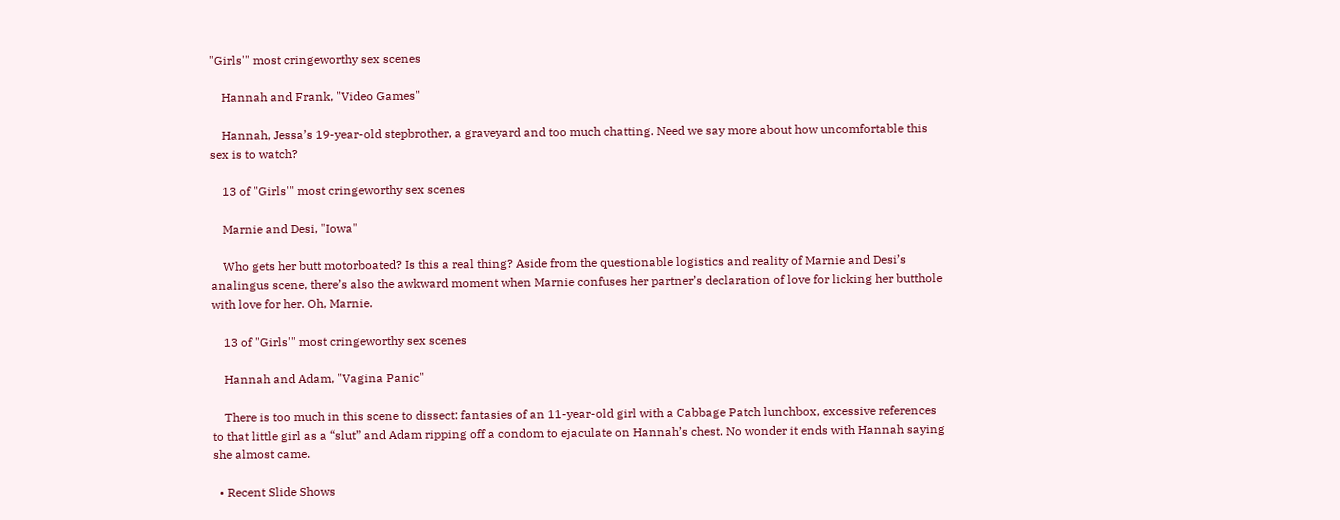"Girls'" most cringeworthy sex scenes

    Hannah and Frank, "Video Games"

    Hannah, Jessa’s 19-year-old stepbrother, a graveyard and too much chatting. Need we say more about how uncomfortable this sex is to watch?

    13 of "Girls'" most cringeworthy sex scenes

    Marnie and Desi, "Iowa"

    Who gets her butt motorboated? Is this a real thing? Aside from the questionable logistics and reality of Marnie and Desi’s analingus scene, there’s also the awkward moment when Marnie confuses her partner’s declaration of love for licking her butthole with love for her. Oh, Marnie.

    13 of "Girls'" most cringeworthy sex scenes

    Hannah and Adam, "Vagina Panic"

    There is too much in this scene to dissect: fantasies of an 11-year-old girl with a Cabbage Patch lunchbox, excessive references to that little girl as a “slut” and Adam ripping off a condom to ejaculate on Hannah’s chest. No wonder it ends with Hannah saying she almost came.

  • Recent Slide Shows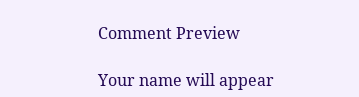Comment Preview

Your name will appear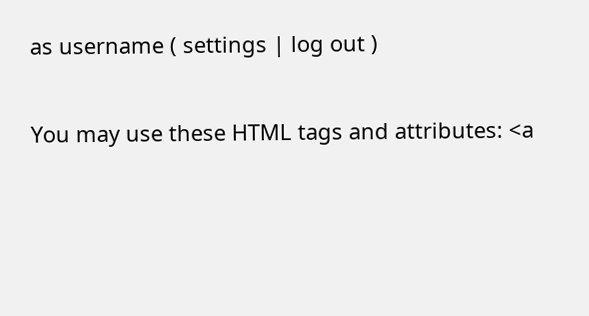as username ( settings | log out )

You may use these HTML tags and attributes: <a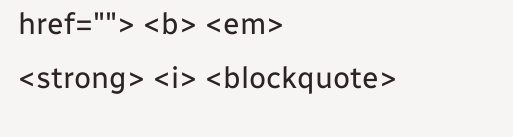href=""> <b> <em> <strong> <i> <blockquote>